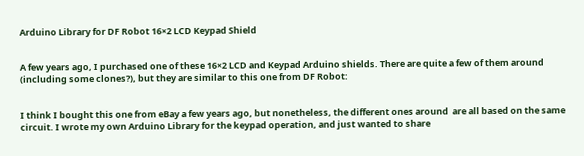Arduino Library for DF Robot 16×2 LCD Keypad Shield


A few years ago, I purchased one of these 16×2 LCD and Keypad Arduino shields. There are quite a few of them around (including some clones?), but they are similar to this one from DF Robot:


I think I bought this one from eBay a few years ago, but nonetheless, the different ones around  are all based on the same circuit. I wrote my own Arduino Library for the keypad operation, and just wanted to share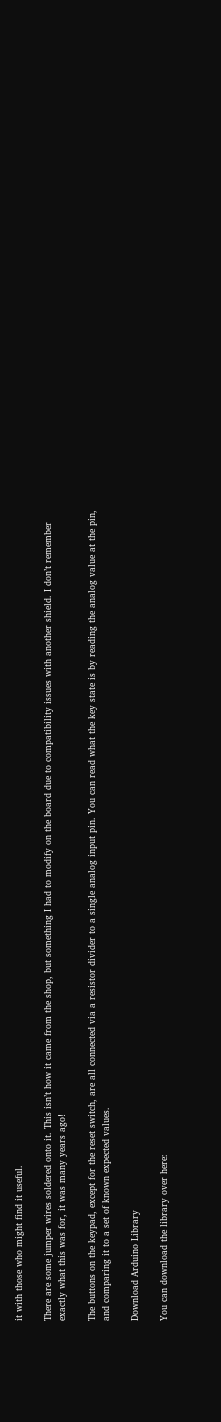it with those who might find it useful.

There are some jumper wires soldered onto it. This isn’t how it came from the shop, but something I had to modify on the board due to compatibility issues with another shield. I don’t remember exactly what this was for, it was many years ago!

The buttons on the keypad, except for the reset switch, are all connected via a resistor divider to a single analog input pin. You can read what the key state is by reading the analog value at the pin, and comparing it to a set of known expected values.

Download Arduino Library

You can download the library over here: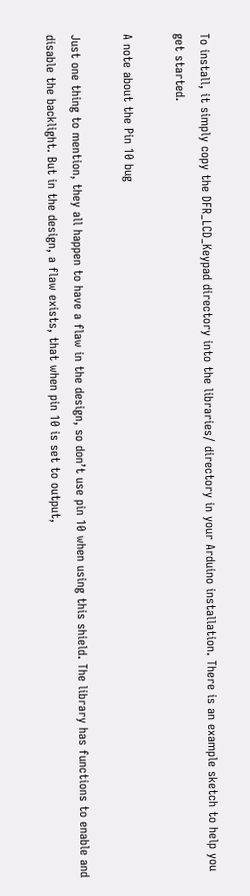To install, it simply copy the DFR_LCD_Keypad directory into the libraries/ directory in your Arduino installation. There is an example sketch to help you get started.

A note about the Pin 10 bug

Just one thing to mention, they all happen to have a flaw in the design, so don’t use pin 10 when using this shield. The library has functions to enable and disable the backlight. But in the design, a flaw exists, that when pin 10 is set to output,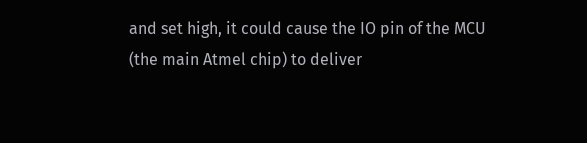and set high, it could cause the IO pin of the MCU (the main Atmel chip) to deliver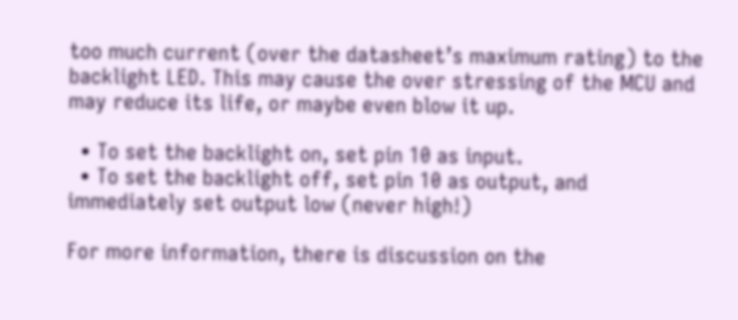too much current (over the datasheet’s maximum rating) to the backlight LED. This may cause the over stressing of the MCU and may reduce its life, or maybe even blow it up.

  • To set the backlight on, set pin 10 as input.
  • To set the backlight off, set pin 10 as output, and immediately set output low (never high!)

For more information, there is discussion on the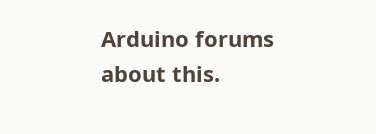Arduino forums about this.